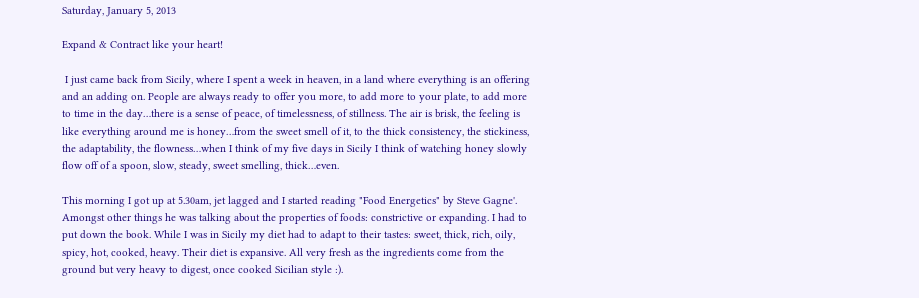Saturday, January 5, 2013

Expand & Contract like your heart!

 I just came back from Sicily, where I spent a week in heaven, in a land where everything is an offering and an adding on. People are always ready to offer you more, to add more to your plate, to add more to time in the day…there is a sense of peace, of timelessness, of stillness. The air is brisk, the feeling is like everything around me is honey…from the sweet smell of it, to the thick consistency, the stickiness, the adaptability, the flowness…when I think of my five days in Sicily I think of watching honey slowly flow off of a spoon, slow, steady, sweet smelling, thick…even.

This morning I got up at 5.30am, jet lagged and I started reading "Food Energetics" by Steve Gagne'. Amongst other things he was talking about the properties of foods: constrictive or expanding. I had to put down the book. While I was in Sicily my diet had to adapt to their tastes: sweet, thick, rich, oily, spicy, hot, cooked, heavy. Their diet is expansive. All very fresh as the ingredients come from the ground but very heavy to digest, once cooked Sicilian style :).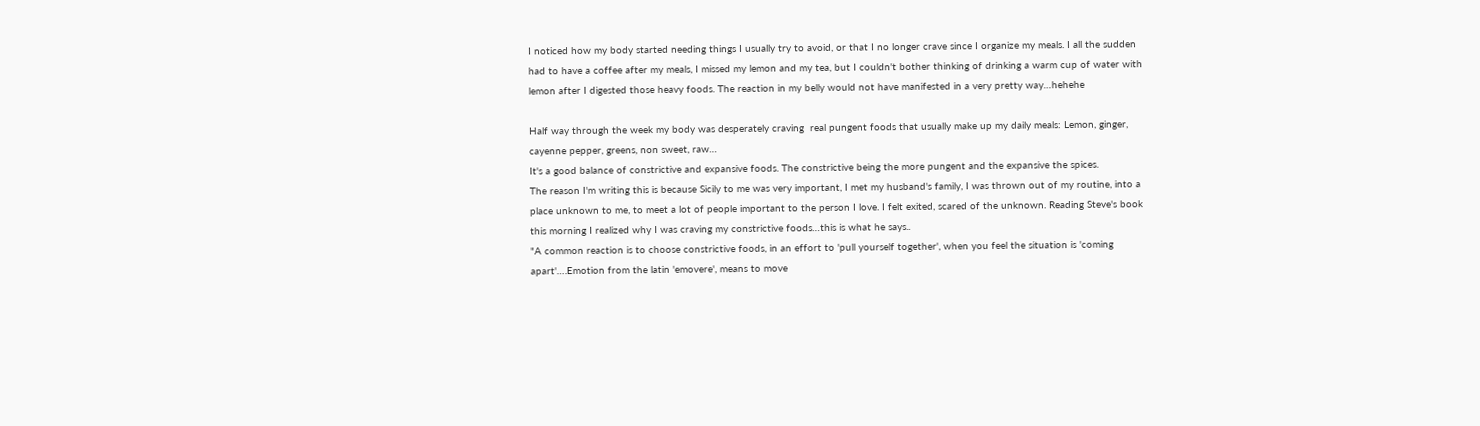I noticed how my body started needing things I usually try to avoid, or that I no longer crave since I organize my meals. I all the sudden had to have a coffee after my meals, I missed my lemon and my tea, but I couldn't bother thinking of drinking a warm cup of water with lemon after I digested those heavy foods. The reaction in my belly would not have manifested in a very pretty way…hehehe

Half way through the week my body was desperately craving  real pungent foods that usually make up my daily meals: Lemon, ginger, cayenne pepper, greens, non sweet, raw…
It's a good balance of constrictive and expansive foods. The constrictive being the more pungent and the expansive the spices.
The reason I'm writing this is because Sicily to me was very important, I met my husband's family, I was thrown out of my routine, into a place unknown to me, to meet a lot of people important to the person I love. I felt exited, scared of the unknown. Reading Steve's book this morning I realized why I was craving my constrictive foods…this is what he says..
"A common reaction is to choose constrictive foods, in an effort to 'pull yourself together', when you feel the situation is 'coming apart'….Emotion from the latin 'emovere', means to move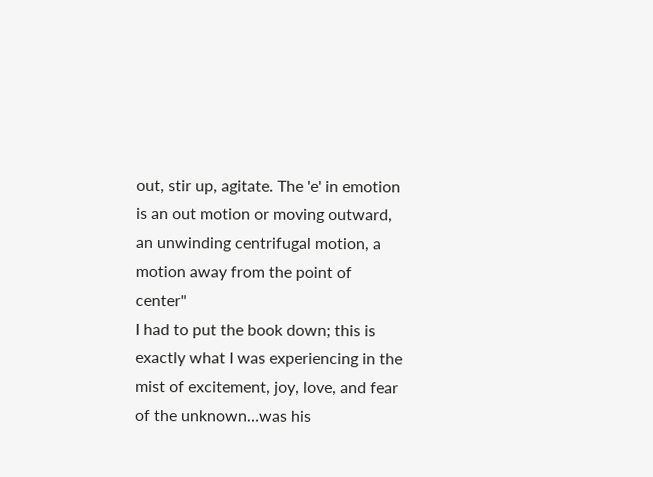out, stir up, agitate. The 'e' in emotion is an out motion or moving outward, an unwinding centrifugal motion, a motion away from the point of center"
I had to put the book down; this is exactly what I was experiencing in the mist of excitement, joy, love, and fear of the unknown…was his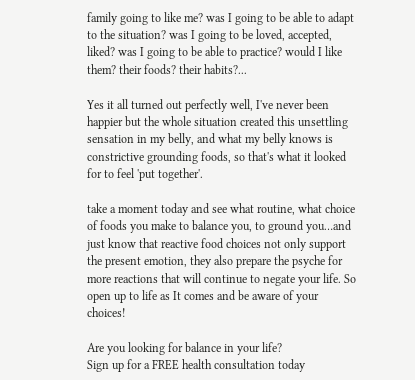family going to like me? was I going to be able to adapt to the situation? was I going to be loved, accepted, liked? was I going to be able to practice? would I like them? their foods? their habits?...

Yes it all turned out perfectly well, I've never been happier but the whole situation created this unsettling sensation in my belly, and what my belly knows is constrictive grounding foods, so that's what it looked for to feel 'put together'.

take a moment today and see what routine, what choice of foods you make to balance you, to ground you…and just know that reactive food choices not only support the present emotion, they also prepare the psyche for more reactions that will continue to negate your life. So open up to life as It comes and be aware of your choices!

Are you looking for balance in your life?
Sign up for a FREE health consultation today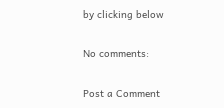by clicking below

No comments:

Post a Comment